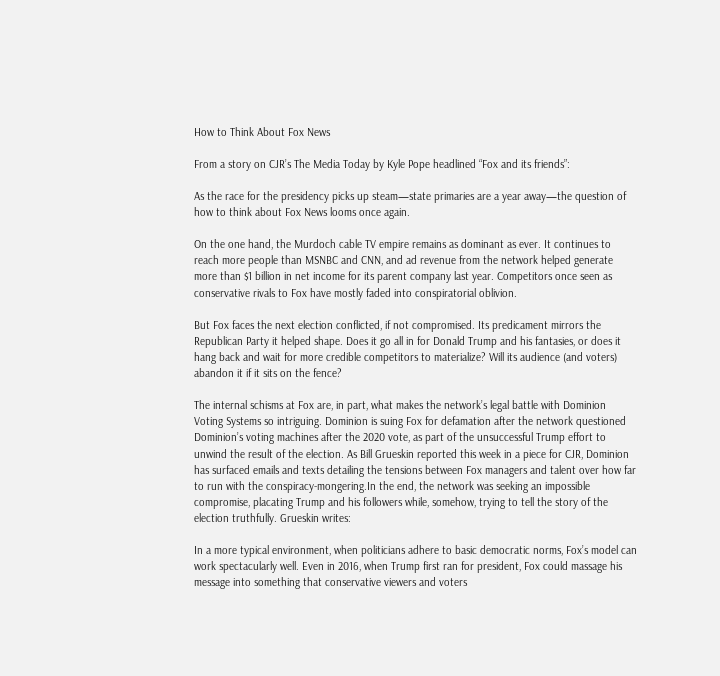How to Think About Fox News

From a story on CJR’s The Media Today by Kyle Pope headlined “Fox and its friends”:

As the race for the presidency picks up steam—state primaries are a year away—the question of how to think about Fox News looms once again.

On the one hand, the Murdoch cable TV empire remains as dominant as ever. It continues to reach more people than MSNBC and CNN, and ad revenue from the network helped generate more than $1 billion in net income for its parent company last year. Competitors once seen as conservative rivals to Fox have mostly faded into conspiratorial oblivion.

But Fox faces the next election conflicted, if not compromised. Its predicament mirrors the Republican Party it helped shape. Does it go all in for Donald Trump and his fantasies, or does it hang back and wait for more credible competitors to materialize? Will its audience (and voters) abandon it if it sits on the fence?

The internal schisms at Fox are, in part, what makes the network’s legal battle with Dominion Voting Systems so intriguing. Dominion is suing Fox for defamation after the network questioned Dominion’s voting machines after the 2020 vote, as part of the unsuccessful Trump effort to unwind the result of the election. As Bill Grueskin reported this week in a piece for CJR, Dominion has surfaced emails and texts detailing the tensions between Fox managers and talent over how far to run with the conspiracy-mongering.In the end, the network was seeking an impossible compromise, placating Trump and his followers while, somehow, trying to tell the story of the election truthfully. Grueskin writes:

In a more typical environment, when politicians adhere to basic democratic norms, Fox’s model can work spectacularly well. Even in 2016, when Trump first ran for president, Fox could massage his message into something that conservative viewers and voters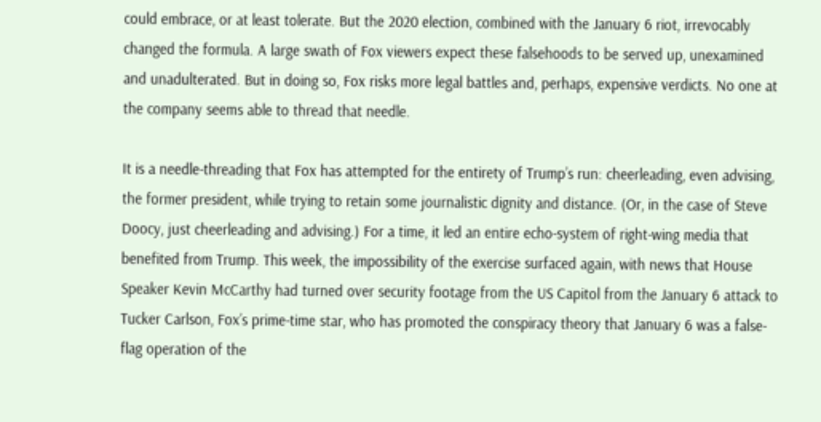could embrace, or at least tolerate. But the 2020 election, combined with the January 6 riot, irrevocably changed the formula. A large swath of Fox viewers expect these falsehoods to be served up, unexamined and unadulterated. But in doing so, Fox risks more legal battles and, perhaps, expensive verdicts. No one at the company seems able to thread that needle.

It is a needle-threading that Fox has attempted for the entirety of Trump’s run: cheerleading, even advising, the former president, while trying to retain some journalistic dignity and distance. (Or, in the case of Steve Doocy, just cheerleading and advising.) For a time, it led an entire echo-system of right-wing media that benefited from Trump. This week, the impossibility of the exercise surfaced again, with news that House Speaker Kevin McCarthy had turned over security footage from the US Capitol from the January 6 attack to Tucker Carlson, Fox’s prime-time star, who has promoted the conspiracy theory that January 6 was a false-flag operation of the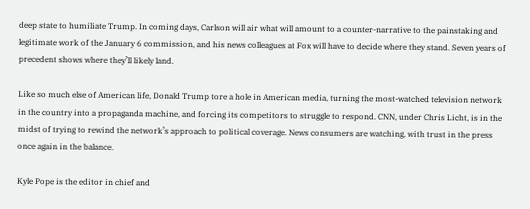deep state to humiliate Trump. In coming days, Carlson will air what will amount to a counter-narrative to the painstaking and legitimate work of the January 6 commission, and his news colleagues at Fox will have to decide where they stand. Seven years of precedent shows where they’ll likely land.

Like so much else of American life, Donald Trump tore a hole in American media, turning the most-watched television network in the country into a propaganda machine, and forcing its competitors to struggle to respond. CNN, under Chris Licht, is in the midst of trying to rewind the network’s approach to political coverage. News consumers are watching, with trust in the press once again in the balance.

Kyle Pope is the editor in chief and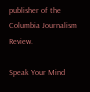publisher of the Columbia Journalism Review.

Speak Your Mind